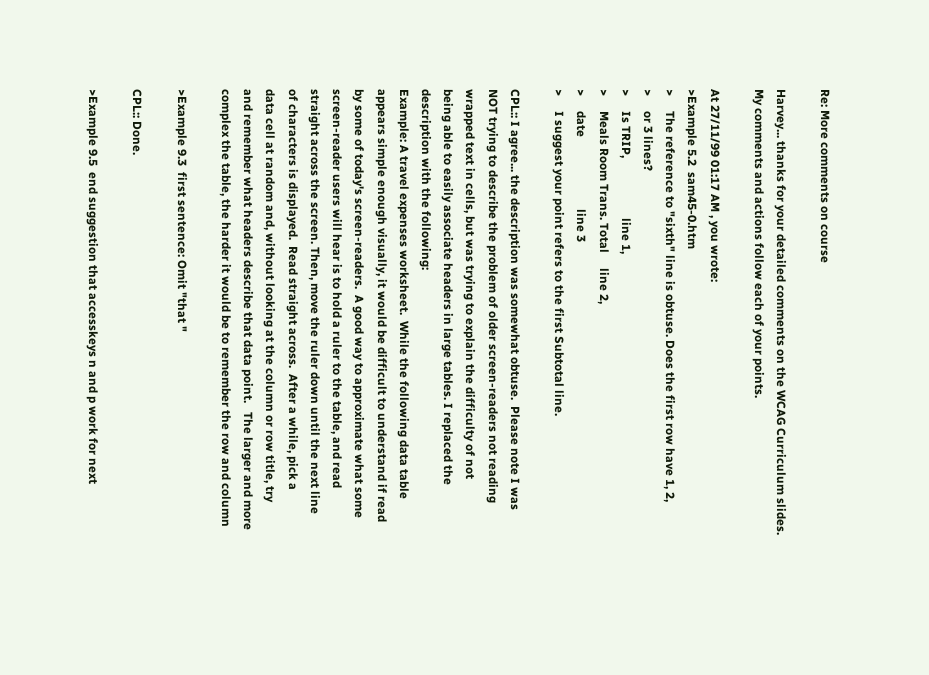Re: More comments on course

Harvey... thanks for your detailed comments on the WCAG Curriculum slides.
My comments and actions follow each of your points.

At 27/11/99 01:17 AM , you wrote:
>Example 5.2  sam45-0.htm
>     The reference to "sixth" line is obtuse. Does the first row have 1, 2,
>     or 3 lines?
>     Is TRIP,                    line 1,
>     Meals Room Trans. Total     line 2,
>     date                        line 3
>     I suggest your point refers to the first Subtotal line.

CPL:: I agree... the description was somewhat obtuse.  Please note I was
NOT trying to describe the problem of older screen-readers not reading
wrapped text in cells, but was trying to explain the difficulty of not
being able to easily associate headers in large tables. I replaced the
description with the following:
Example: A travel expenses worksheet.  While the following data table
appears simple enough visually, it would be difficult to understand if read
by some of today's screen-readers.  A good way to approximate what some
screen-reader users will hear is to hold a ruler to the table, and read
straight across the screen. Then, move the ruler down until the next line
of characters is displayed.  Read straight across.  After a while, pick a
data cell at random and, without looking at the column or row title, try
and remember what headers describe that data point.   The larger and more
complex the table, the harder it would be to remember the row and column

>Example 9.3  first sentence: Omit "that "

CPL:: Done.

>Example 9.5  end suggestion that accesskeys n and p work for next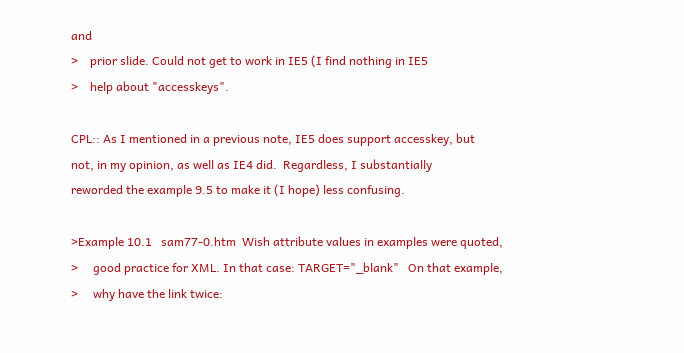and
>    prior slide. Could not get to work in IE5 (I find nothing in IE5
>    help about "accesskeys".

CPL:: As I mentioned in a previous note, IE5 does support accesskey, but
not, in my opinion, as well as IE4 did.  Regardless, I substantially
reworded the example 9.5 to make it (I hope) less confusing.

>Example 10.1   sam77-0.htm  Wish attribute values in examples were quoted,
>     good practice for XML. In that case: TARGET="_blank"   On that example,
>     why have the link twice: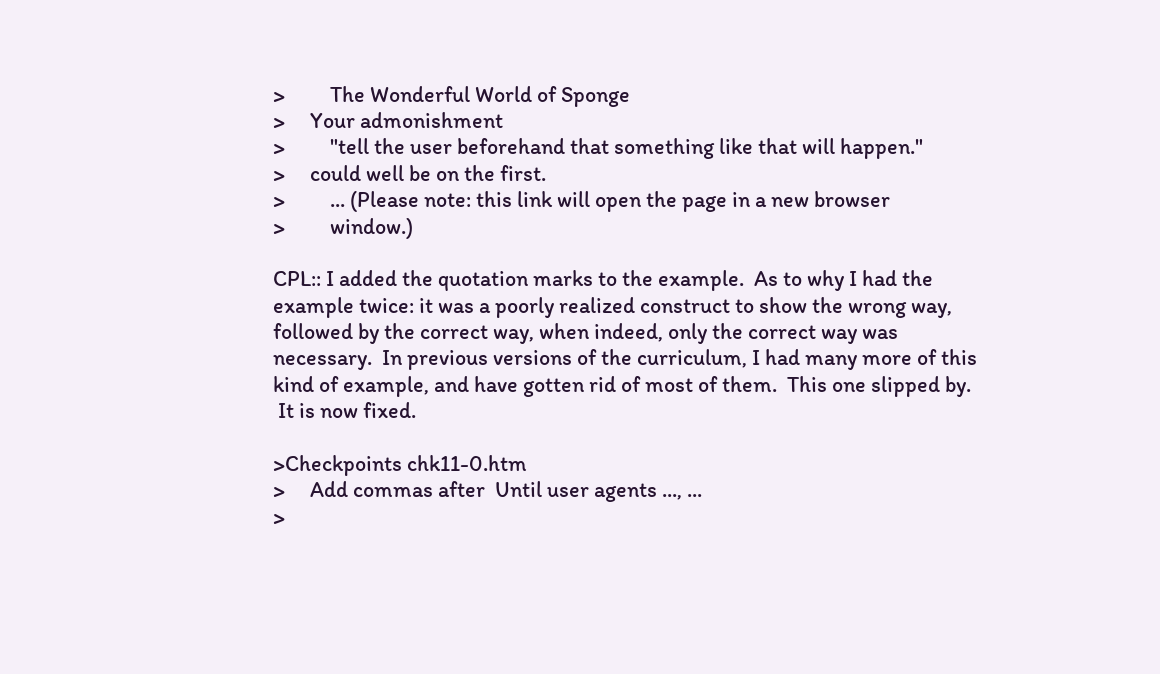>         The Wonderful World of Sponge
>     Your admonishment
>         "tell the user beforehand that something like that will happen."
>     could well be on the first.
>         ... (Please note: this link will open the page in a new browser
>         window.)

CPL:: I added the quotation marks to the example.  As to why I had the
example twice: it was a poorly realized construct to show the wrong way,
followed by the correct way, when indeed, only the correct way was
necessary.  In previous versions of the curriculum, I had many more of this
kind of example, and have gotten rid of most of them.  This one slipped by.
 It is now fixed.

>Checkpoints chk11-0.htm
>     Add commas after  Until user agents ..., ...
>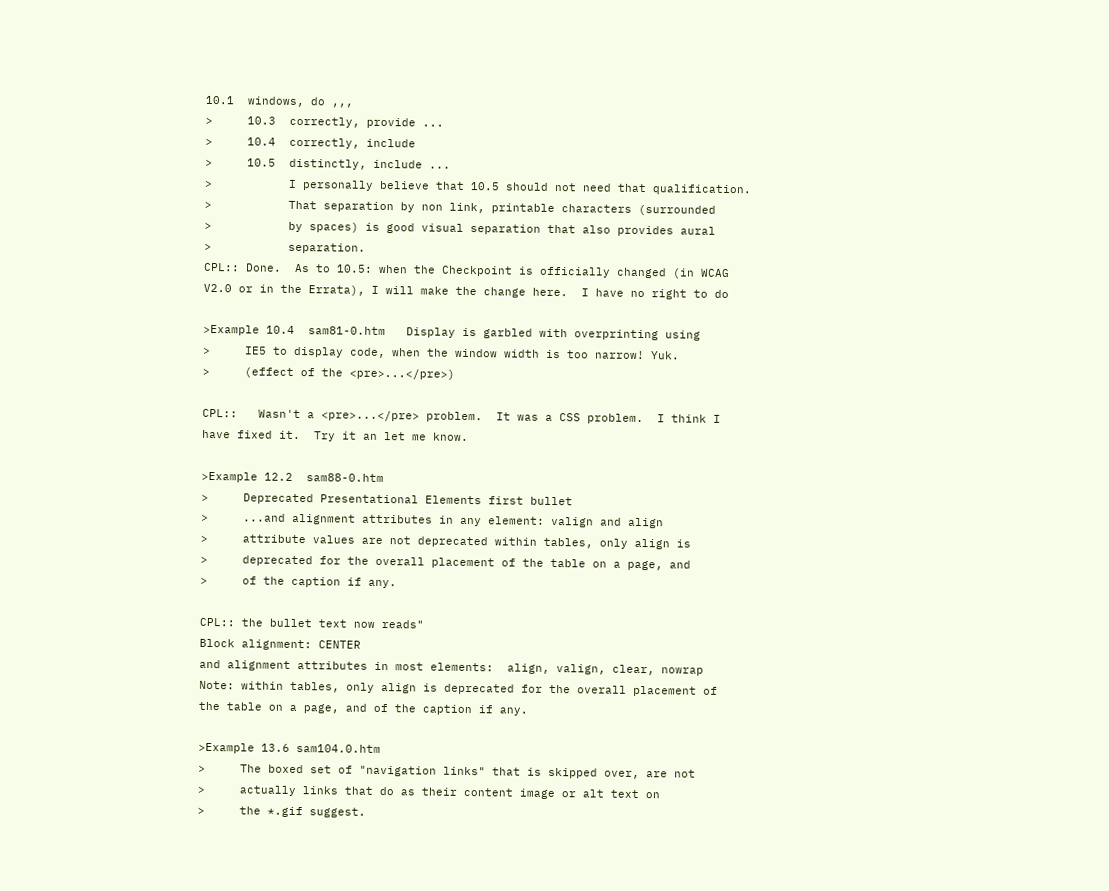10.1  windows, do ,,,
>     10.3  correctly, provide ...
>     10.4  correctly, include
>     10.5  distinctly, include ...
>           I personally believe that 10.5 should not need that qualification.
>           That separation by non link, printable characters (surrounded
>           by spaces) is good visual separation that also provides aural
>           separation.
CPL:: Done.  As to 10.5: when the Checkpoint is officially changed (in WCAG
V2.0 or in the Errata), I will make the change here.  I have no right to do

>Example 10.4  sam81-0.htm   Display is garbled with overprinting using
>     IE5 to display code, when the window width is too narrow! Yuk.
>     (effect of the <pre>...</pre>)

CPL::   Wasn't a <pre>...</pre> problem.  It was a CSS problem.  I think I
have fixed it.  Try it an let me know.

>Example 12.2  sam88-0.htm
>     Deprecated Presentational Elements first bullet
>     ...and alignment attributes in any element: valign and align
>     attribute values are not deprecated within tables, only align is
>     deprecated for the overall placement of the table on a page, and
>     of the caption if any.

CPL:: the bullet text now reads"
Block alignment: CENTER
and alignment attributes in most elements:  align, valign, clear, nowrap
Note: within tables, only align is deprecated for the overall placement of
the table on a page, and of the caption if any.

>Example 13.6 sam104.0.htm
>     The boxed set of "navigation links" that is skipped over, are not
>     actually links that do as their content image or alt text on
>     the *.gif suggest.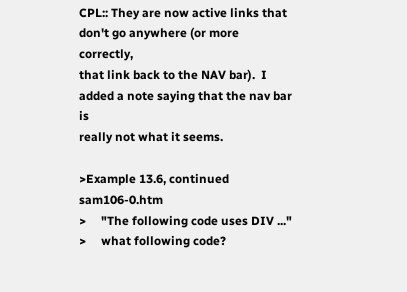CPL:: They are now active links that don't go anywhere (or more correctly,
that link back to the NAV bar).  I added a note saying that the nav bar is
really not what it seems.

>Example 13.6, continued   sam106-0.htm
>     "The following code uses DIV ..."
>     what following code?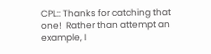CPL:: Thanks for catching that one!  Rather than attempt an example, I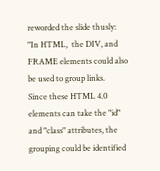reworded the slide thusly:
"In HTML,  the DIV, and FRAME elements could also be used to group links.
Since these HTML 4.0 elements can take the "id" and "class" attributes, the
grouping could be identified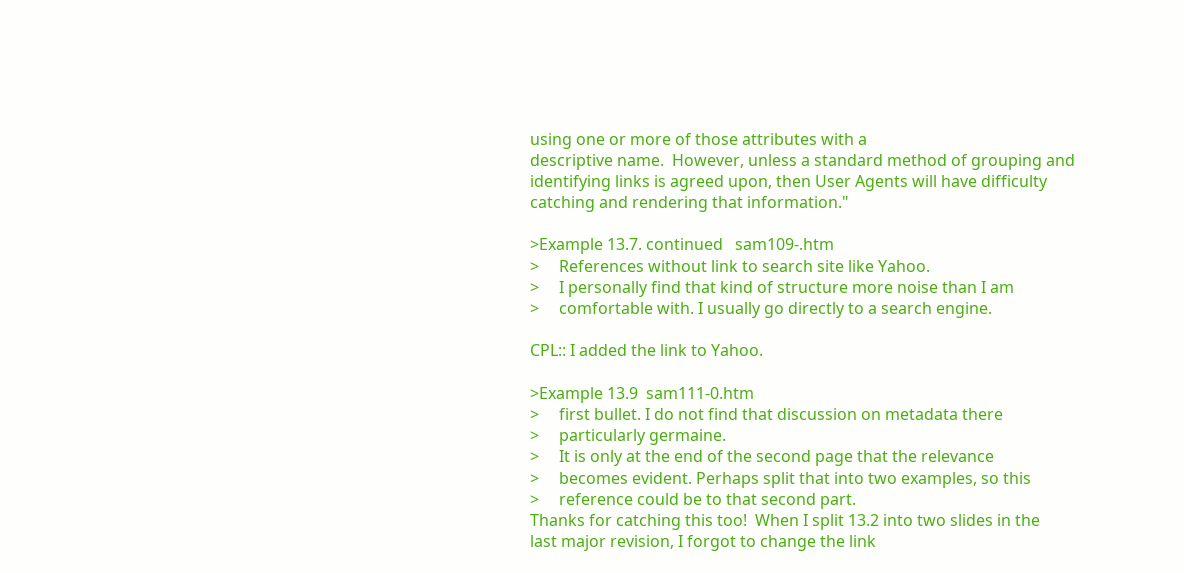using one or more of those attributes with a
descriptive name.  However, unless a standard method of grouping and
identifying links is agreed upon, then User Agents will have difficulty
catching and rendering that information."

>Example 13.7. continued   sam109-.htm
>     References without link to search site like Yahoo.
>     I personally find that kind of structure more noise than I am
>     comfortable with. I usually go directly to a search engine.

CPL:: I added the link to Yahoo.

>Example 13.9  sam111-0.htm
>     first bullet. I do not find that discussion on metadata there
>     particularly germaine.
>     It is only at the end of the second page that the relevance
>     becomes evident. Perhaps split that into two examples, so this
>     reference could be to that second part.
Thanks for catching this too!  When I split 13.2 into two slides in the
last major revision, I forgot to change the link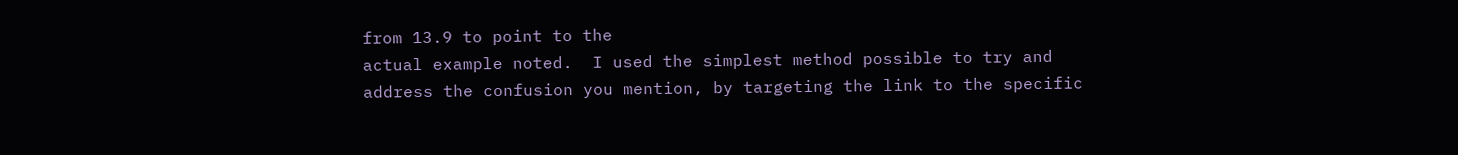from 13.9 to point to the
actual example noted.  I used the simplest method possible to try and
address the confusion you mention, by targeting the link to the specific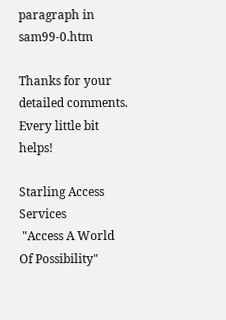paragraph in sam99-0.htm

Thanks for your detailed comments.  Every little bit helps!

Starling Access Services
 "Access A World Of Possibility"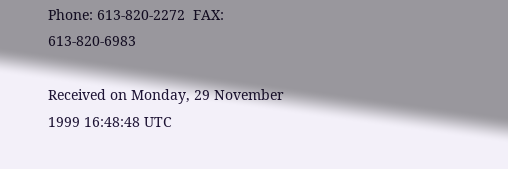Phone: 613-820-2272  FAX: 613-820-6983

Received on Monday, 29 November 1999 16:48:48 UTC